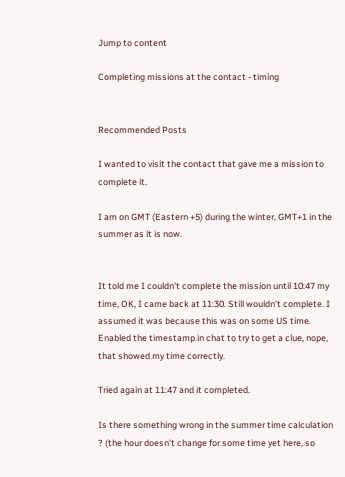Jump to content

Completing missions at the contact - timing


Recommended Posts

I wanted to visit the contact that gave me a mission to complete it.

I am on GMT (Eastern +5) during the winter, GMT+1 in the summer as it is now.


It told me I couldn't complete the mission until 10:47 my time, OK, I came back at 11:30. Still wouldn't complete. I assumed it was because this was on some US time. Enabled the timestamp in chat to try to get a clue, nope, that showed my time correctly.

Tried again at 11:47 and it completed.

Is there something wrong in the summer time calculation ? (the hour doesn't change for some time yet here, so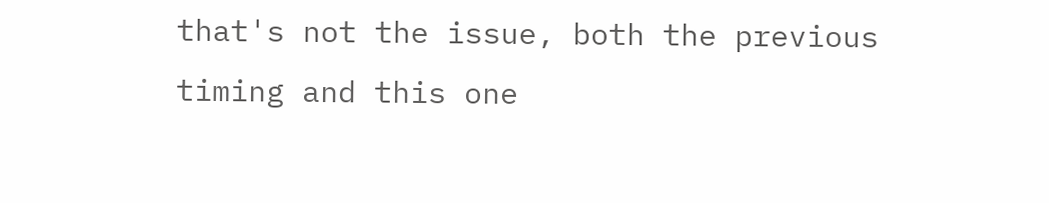that's not the issue, both the previous timing and this one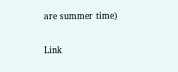are summer time)

Link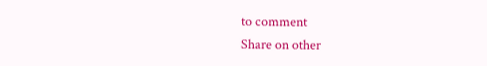to comment
Share on other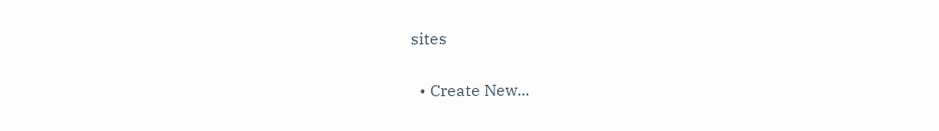sites


  • Create New...